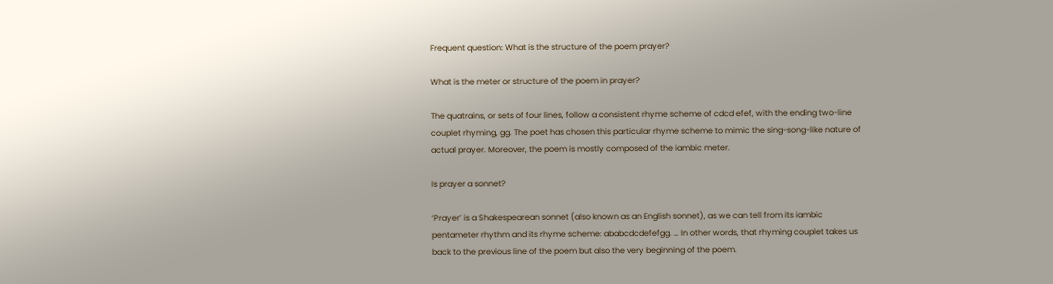Frequent question: What is the structure of the poem prayer?

What is the meter or structure of the poem in prayer?

The quatrains, or sets of four lines, follow a consistent rhyme scheme of cdcd efef, with the ending two-line couplet rhyming, gg. The poet has chosen this particular rhyme scheme to mimic the sing-song-like nature of actual prayer. Moreover, the poem is mostly composed of the iambic meter.

Is prayer a sonnet?

‘Prayer’ is a Shakespearean sonnet (also known as an English sonnet), as we can tell from its iambic pentameter rhythm and its rhyme scheme: ababcdcdefefgg. … In other words, that rhyming couplet takes us back to the previous line of the poem but also the very beginning of the poem.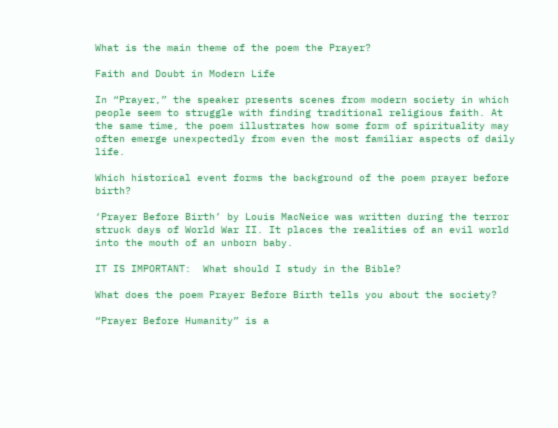What is the main theme of the poem the Prayer?

Faith and Doubt in Modern Life

In “Prayer,” the speaker presents scenes from modern society in which people seem to struggle with finding traditional religious faith. At the same time, the poem illustrates how some form of spirituality may often emerge unexpectedly from even the most familiar aspects of daily life.

Which historical event forms the background of the poem prayer before birth?

‘Prayer Before Birth’ by Louis MacNeice was written during the terror struck days of World War II. It places the realities of an evil world into the mouth of an unborn baby.

IT IS IMPORTANT:  What should I study in the Bible?

What does the poem Prayer Before Birth tells you about the society?

“Prayer Before Humanity” is a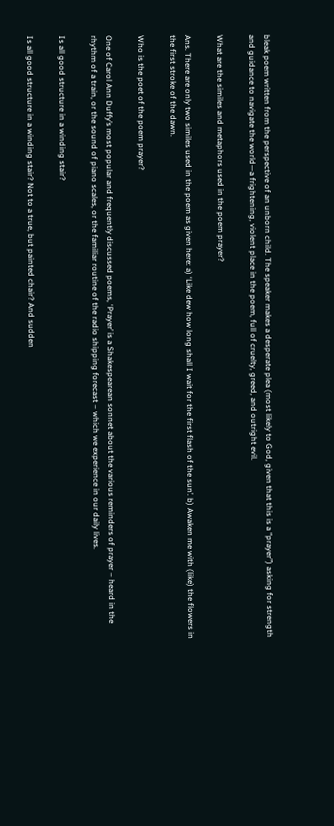bleak poem written from the perspective of an unborn child. The speaker makes a desperate plea (most likely to God, given that this is a “prayer”) asking for strength and guidance to navigate the world—a frightening, violent place in the poem, full of cruelty, greed, and outright evil.

What are the similes and metaphors used in the poem prayer?

Ans. There are only two similes used in the poem as given here: a) ‘Like dew how long shall I wait for the first flash of the sun’. b) Awaken me with (like) the flowers in the first stroke of the dawn.

Who is the poet of the poem prayer?

One of Carol Ann Duffy’s most popular and frequently discussed poems, ‘Prayer’ is a Shakespearean sonnet about the various reminders of prayer – heard in the rhythm of a train, or the sound of piano scales, or the familiar routine of the radio shipping forecast – which we experience in our daily lives.

Is all good structure in a winding stair?

Is all good structure in a winding stair? Not to a true, but painted chair? And sudden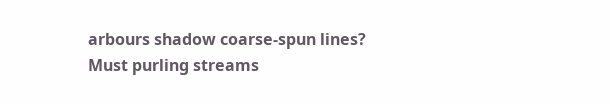arbours shadow coarse-spun lines? Must purling streams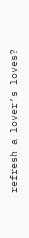refresh a lover’s loves?